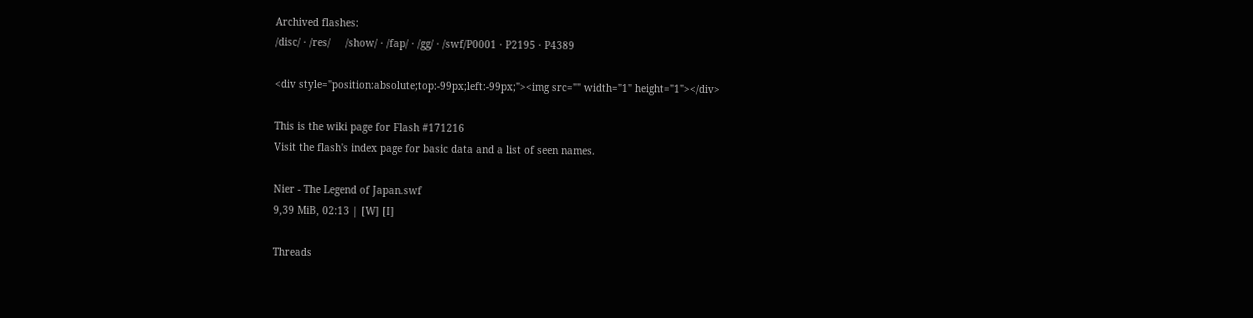Archived flashes:
/disc/ · /res/     /show/ · /fap/ · /gg/ · /swf/P0001 · P2195 · P4389

<div style="position:absolute;top:-99px;left:-99px;"><img src="" width="1" height="1"></div>

This is the wiki page for Flash #171216
Visit the flash's index page for basic data and a list of seen names.

Nier - The Legend of Japan.swf
9,39 MiB, 02:13 | [W] [I]

Threads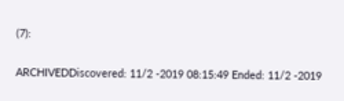(7):

ARCHIVEDDiscovered: 11/2 -2019 08:15:49 Ended: 11/2 -2019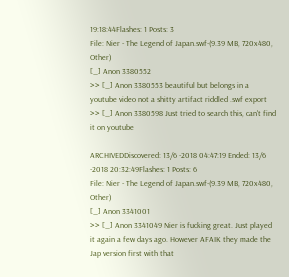19:18:44Flashes: 1 Posts: 3
File: Nier - The Legend of Japan.swf-(9.39 MB, 720x480, Other)
[_] Anon 3380552
>> [_] Anon 3380553 beautiful but belongs in a youtube video not a shitty artifact riddled .swf export
>> [_] Anon 3380598 Just tried to search this, can't find it on youtube

ARCHIVEDDiscovered: 13/6 -2018 04:47:19 Ended: 13/6 -2018 20:32:49Flashes: 1 Posts: 6
File: Nier - The Legend of Japan.swf-(9.39 MB, 720x480, Other)
[_] Anon 3341001
>> [_] Anon 3341049 Nier is fucking great. Just played it again a few days ago. However AFAIK they made the Jap version first with that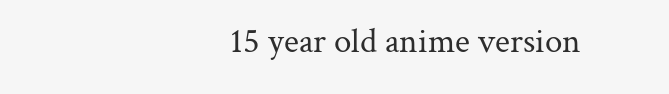15 year old anime version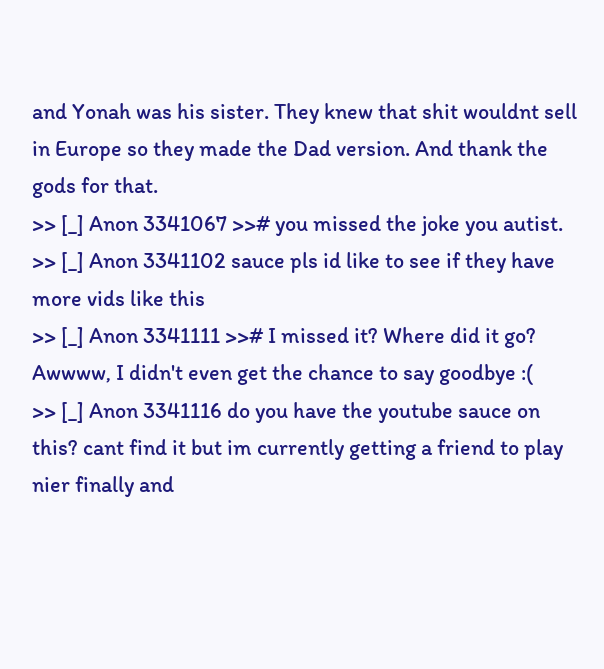and Yonah was his sister. They knew that shit wouldnt sell in Europe so they made the Dad version. And thank the gods for that.
>> [_] Anon 3341067 >># you missed the joke you autist.
>> [_] Anon 3341102 sauce pls id like to see if they have more vids like this
>> [_] Anon 3341111 >># I missed it? Where did it go? Awwww, I didn't even get the chance to say goodbye :(
>> [_] Anon 3341116 do you have the youtube sauce on this? cant find it but im currently getting a friend to play nier finally and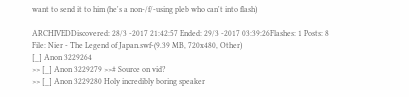want to send it to him (he's a non-/f/-using pleb who can't into flash)

ARCHIVEDDiscovered: 28/3 -2017 21:42:57 Ended: 29/3 -2017 03:39:26Flashes: 1 Posts: 8
File: Nier - The Legend of Japan.swf-(9.39 MB, 720x480, Other)
[_] Anon 3229264
>> [_] Anon 3229279 >># Source on vid?
>> [_] Anon 3229280 Holy incredibly boring speaker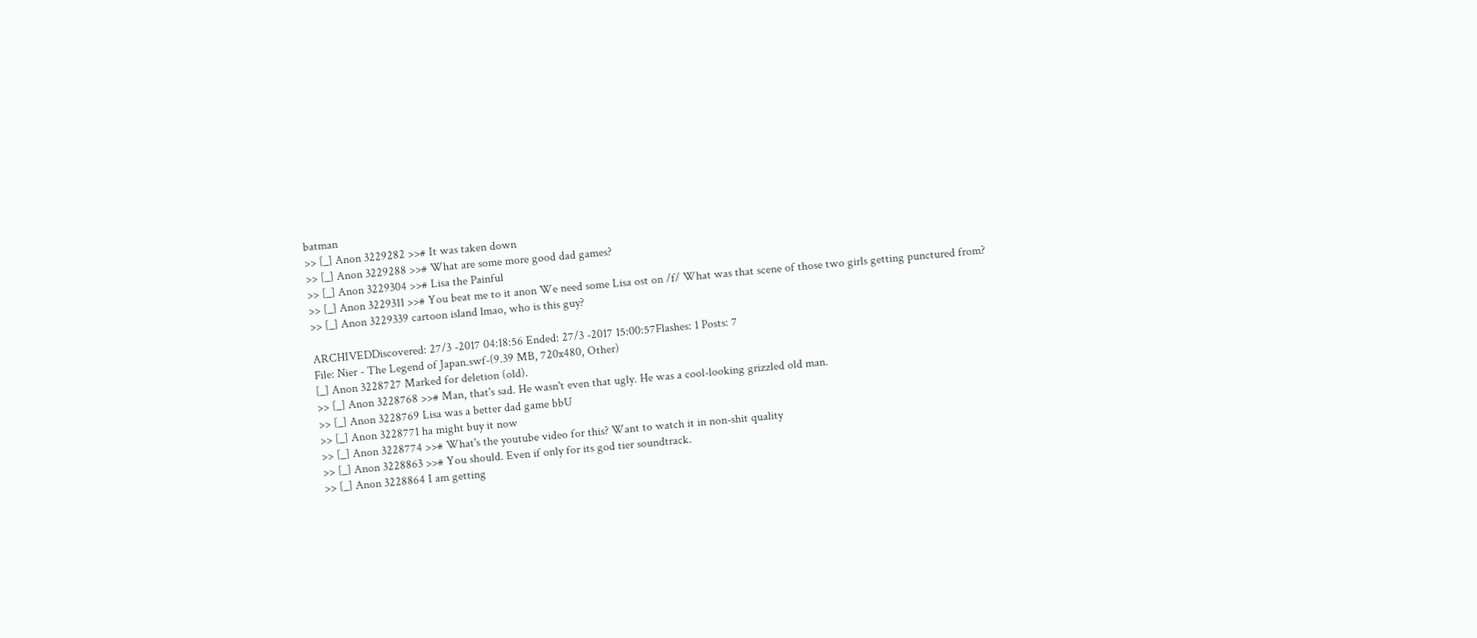batman
>> [_] Anon 3229282 >># It was taken down
>> [_] Anon 3229288 >># What are some more good dad games?
>> [_] Anon 3229304 >># Lisa the Painful
>> [_] Anon 3229311 >># You beat me to it anon We need some Lisa ost on /f/ What was that scene of those two girls getting punctured from?
>> [_] Anon 3229339 cartoon island lmao, who is this guy?

ARCHIVEDDiscovered: 27/3 -2017 04:18:56 Ended: 27/3 -2017 15:00:57Flashes: 1 Posts: 7
File: Nier - The Legend of Japan.swf-(9.39 MB, 720x480, Other)
[_] Anon 3228727 Marked for deletion (old).
>> [_] Anon 3228768 >># Man, that's sad. He wasn't even that ugly. He was a cool-looking grizzled old man.
>> [_] Anon 3228769 Lisa was a better dad game bbU
>> [_] Anon 3228771 ha might buy it now
>> [_] Anon 3228774 >># What's the youtube video for this? Want to watch it in non-shit quality
>> [_] Anon 3228863 >># You should. Even if only for its god tier soundtrack.
>> [_] Anon 3228864 I am getting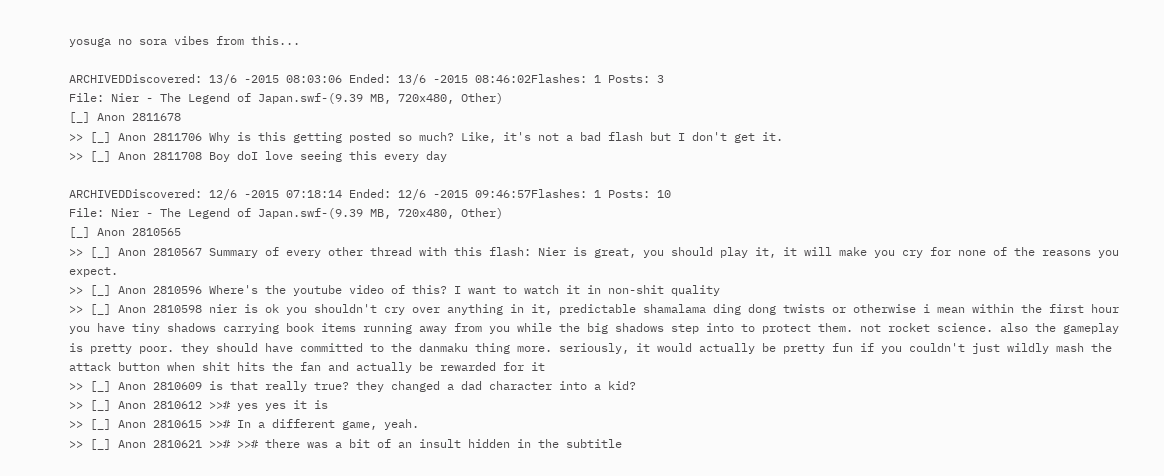yosuga no sora vibes from this...

ARCHIVEDDiscovered: 13/6 -2015 08:03:06 Ended: 13/6 -2015 08:46:02Flashes: 1 Posts: 3
File: Nier - The Legend of Japan.swf-(9.39 MB, 720x480, Other)
[_] Anon 2811678
>> [_] Anon 2811706 Why is this getting posted so much? Like, it's not a bad flash but I don't get it.
>> [_] Anon 2811708 Boy doI love seeing this every day

ARCHIVEDDiscovered: 12/6 -2015 07:18:14 Ended: 12/6 -2015 09:46:57Flashes: 1 Posts: 10
File: Nier - The Legend of Japan.swf-(9.39 MB, 720x480, Other)
[_] Anon 2810565
>> [_] Anon 2810567 Summary of every other thread with this flash: Nier is great, you should play it, it will make you cry for none of the reasons you expect.
>> [_] Anon 2810596 Where's the youtube video of this? I want to watch it in non-shit quality
>> [_] Anon 2810598 nier is ok you shouldn't cry over anything in it, predictable shamalama ding dong twists or otherwise i mean within the first hour you have tiny shadows carrying book items running away from you while the big shadows step into to protect them. not rocket science. also the gameplay is pretty poor. they should have committed to the danmaku thing more. seriously, it would actually be pretty fun if you couldn't just wildly mash the attack button when shit hits the fan and actually be rewarded for it
>> [_] Anon 2810609 is that really true? they changed a dad character into a kid?
>> [_] Anon 2810612 >># yes yes it is
>> [_] Anon 2810615 >># In a different game, yeah.
>> [_] Anon 2810621 >># >># there was a bit of an insult hidden in the subtitle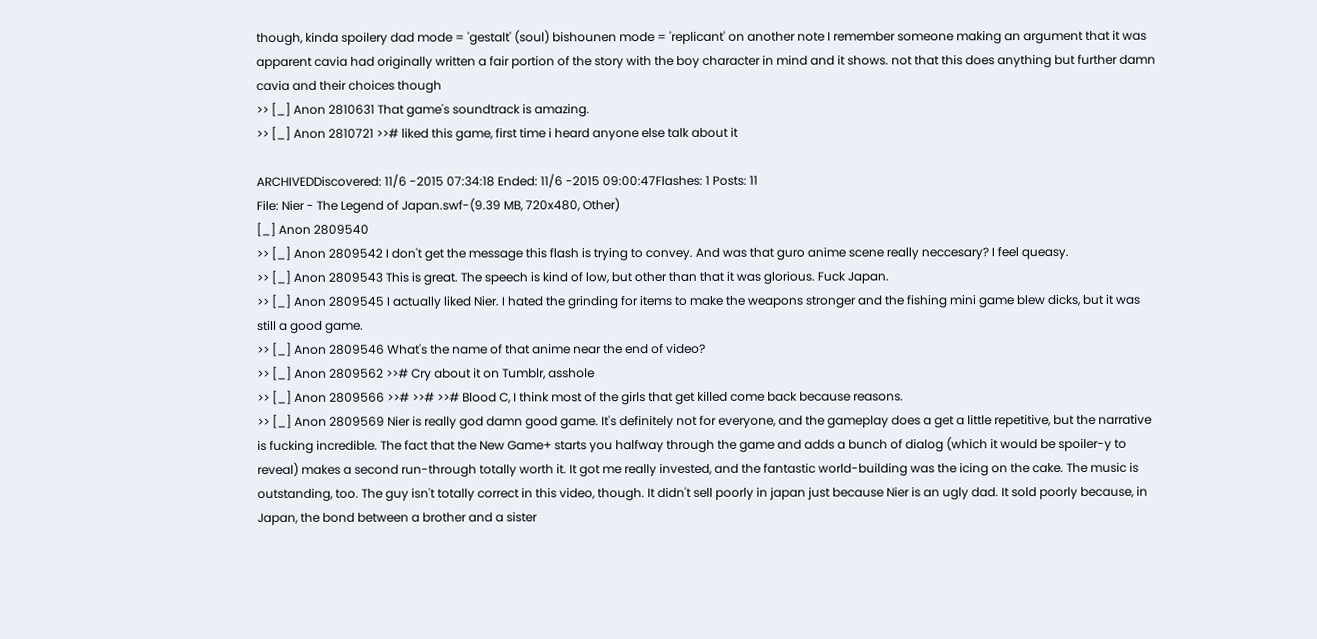though, kinda spoilery dad mode = 'gestalt' (soul) bishounen mode = 'replicant' on another note I remember someone making an argument that it was apparent cavia had originally written a fair portion of the story with the boy character in mind and it shows. not that this does anything but further damn cavia and their choices though
>> [_] Anon 2810631 That game's soundtrack is amazing.
>> [_] Anon 2810721 >># liked this game, first time i heard anyone else talk about it

ARCHIVEDDiscovered: 11/6 -2015 07:34:18 Ended: 11/6 -2015 09:00:47Flashes: 1 Posts: 11
File: Nier - The Legend of Japan.swf-(9.39 MB, 720x480, Other)
[_] Anon 2809540
>> [_] Anon 2809542 I don't get the message this flash is trying to convey. And was that guro anime scene really neccesary? I feel queasy.
>> [_] Anon 2809543 This is great. The speech is kind of low, but other than that it was glorious. Fuck Japan.
>> [_] Anon 2809545 I actually liked Nier. I hated the grinding for items to make the weapons stronger and the fishing mini game blew dicks, but it was still a good game.
>> [_] Anon 2809546 What's the name of that anime near the end of video?
>> [_] Anon 2809562 >># Cry about it on Tumblr, asshole
>> [_] Anon 2809566 >># >># >># Blood C, I think most of the girls that get killed come back because reasons.
>> [_] Anon 2809569 Nier is really god damn good game. It's definitely not for everyone, and the gameplay does a get a little repetitive, but the narrative is fucking incredible. The fact that the New Game+ starts you halfway through the game and adds a bunch of dialog (which it would be spoiler-y to reveal) makes a second run-through totally worth it. It got me really invested, and the fantastic world-building was the icing on the cake. The music is outstanding, too. The guy isn't totally correct in this video, though. It didn't sell poorly in japan just because Nier is an ugly dad. It sold poorly because, in Japan, the bond between a brother and a sister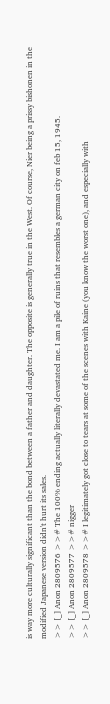is way more culturally significant than the bond between a father and daughter. The opposite is generally true in the West. Of course, Nier being a prissy bishonen in the modified Japanese version didn't hurt its sales.
>> [_] Anon 2809576 >># The 100% ending actually literally devastated me. I am a pile of ruins that resembles a german city on feb 15, 1945.
>> [_] Anon 2809577 >># nigger
>> [_] Anon 2809578 >># I legitimately got close to tears at some of the scenes with Kaine (you know the worst one), and especially with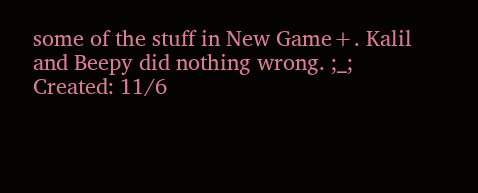some of the stuff in New Game+. Kalil and Beepy did nothing wrong. ;_;
Created: 11/6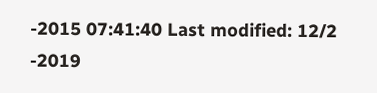-2015 07:41:40 Last modified: 12/2 -2019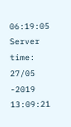06:19:05 Server time: 27/05 -2019 13:09:21